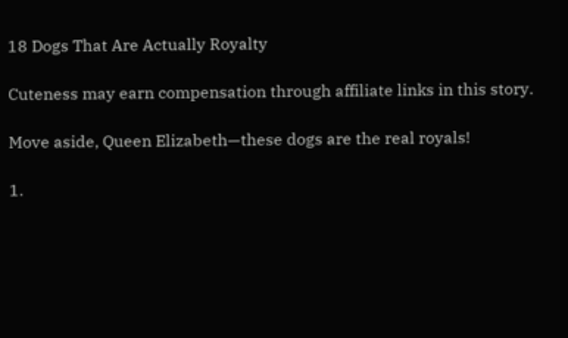18 Dogs That Are Actually Royalty

Cuteness may earn compensation through affiliate links in this story.

Move aside, Queen Elizabeth—these dogs are the real royals!

1.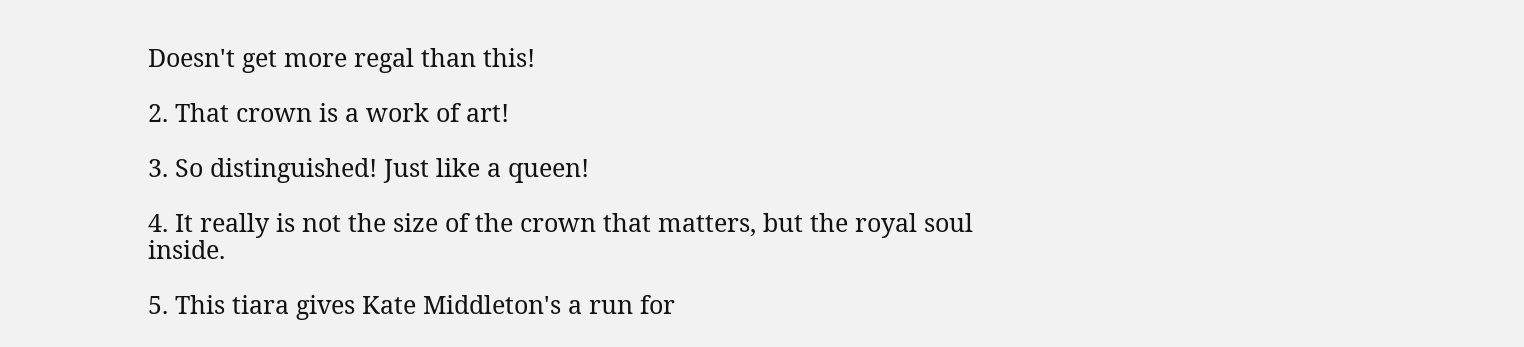Doesn't get more regal than this!

2. That crown is a work of art!

3. So distinguished! Just like a queen!

4. It really is not the size of the crown that matters, but the royal soul inside.

5. This tiara gives Kate Middleton's a run for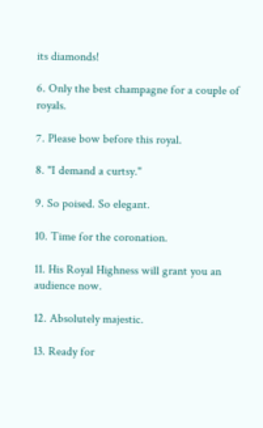its diamonds!

6. Only the best champagne for a couple of royals.

7. Please bow before this royal.

8. "I demand a curtsy."

9. So poised. So elegant.

10. Time for the coronation.

11. His Royal Highness will grant you an audience now.

12. Absolutely majestic.

13. Ready for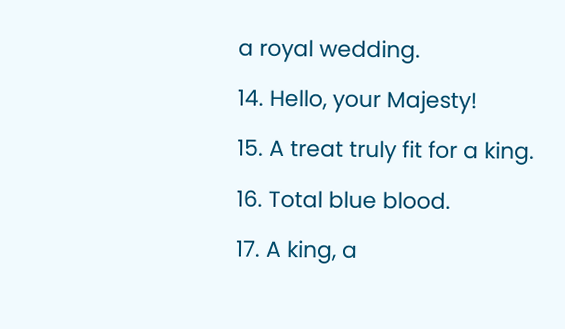a royal wedding.

14. Hello, your Majesty!

15. A treat truly fit for a king.

16. Total blue blood.

17. A king, a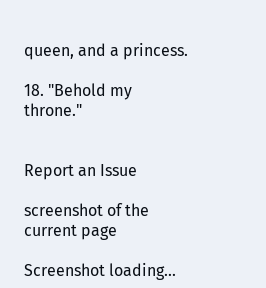queen, and a princess.

18. "Behold my throne."


Report an Issue

screenshot of the current page

Screenshot loading...